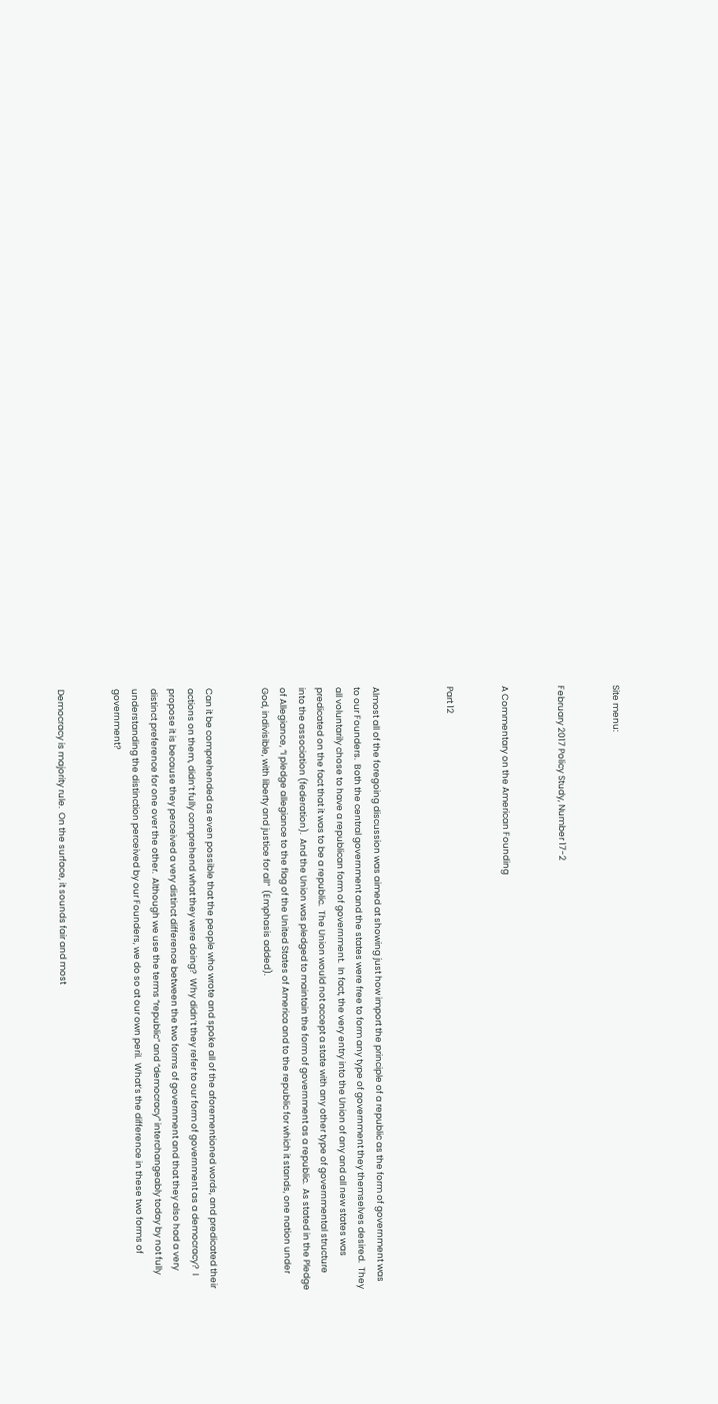Site menu:


February 2017 Policy Study, Number 17-2


A Commentary on the American Founding


Part 12



Almost all of the foregoing discussion was aimed at showing just how import the principle of a republic as the form of government was to our Founders.  Both the central government and the states were free to form any type of government they themselves desired.  They all voluntarily chose to have a republican form of government.  In fact, the very entry into the Union of any and all new states was predicated on the fact that it was to be a republic.  The Union would not accept a state with any other type of governmental structure into the association (federation).  And the Union was pledged to maintain the form of government as a republic.  As stated in the Pledge of Allegiance, “I pledge allegiance to the flag of the United States of America and to the republic for which it stands, one nation under God, indivisible, with liberty and justice for all”  (Emphasis added).


Can it be comprehended as even possible that the people who wrote and spoke all of the aforementioned words, and predicated their actions on them, didn’t fully comprehend what they were doing?  Why didn’t they refer to our form of government as a democracy?  I propose it is because they perceived a very distinct difference between the two forms of government and that they also had a very distinct preference for one over the other.  Although we use the terms “republic” and “democracy” interchangeably today by not fully understanding the distinction perceived by our Founders, we do so at our own peril.  What’s the difference in these two forms of government?


Democracy is majority rule.  On the surface, it sounds fair and most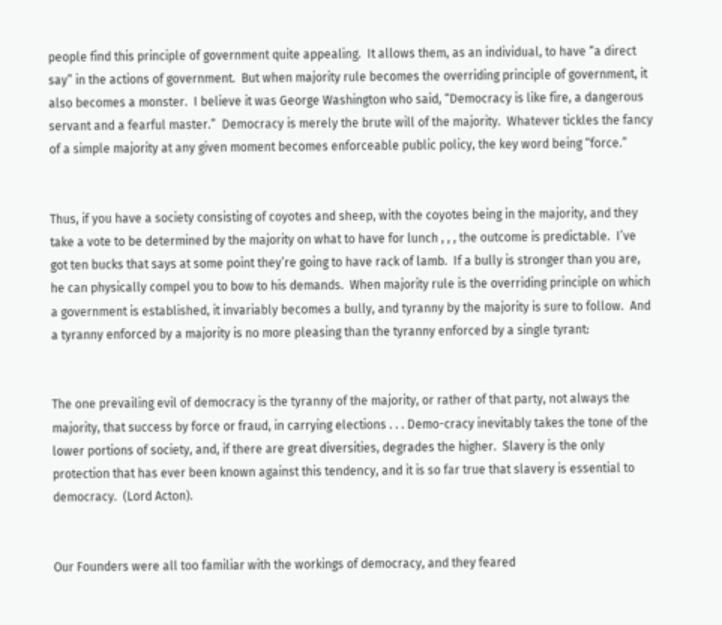people find this principle of government quite appealing.  It allows them, as an individual, to have “a direct say” in the actions of government.  But when majority rule becomes the overriding principle of government, it also becomes a monster.  I believe it was George Washington who said, “Democracy is like fire, a dangerous servant and a fearful master.”  Democracy is merely the brute will of the majority.  Whatever tickles the fancy of a simple majority at any given moment becomes enforceable public policy, the key word being “force.”


Thus, if you have a society consisting of coyotes and sheep, with the coyotes being in the majority, and they take a vote to be determined by the majority on what to have for lunch , , , the outcome is predictable.  I’ve got ten bucks that says at some point they’re going to have rack of lamb.  If a bully is stronger than you are, he can physically compel you to bow to his demands.  When majority rule is the overriding principle on which a government is established, it invariably becomes a bully, and tyranny by the majority is sure to follow.  And a tyranny enforced by a majority is no more pleasing than the tyranny enforced by a single tyrant:


The one prevailing evil of democracy is the tyranny of the majority, or rather of that party, not always the majority, that success by force or fraud, in carrying elections . . . Demo-cracy inevitably takes the tone of the lower portions of society, and, if there are great diversities, degrades the higher.  Slavery is the only protection that has ever been known against this tendency, and it is so far true that slavery is essential to democracy.  (Lord Acton).


Our Founders were all too familiar with the workings of democracy, and they feared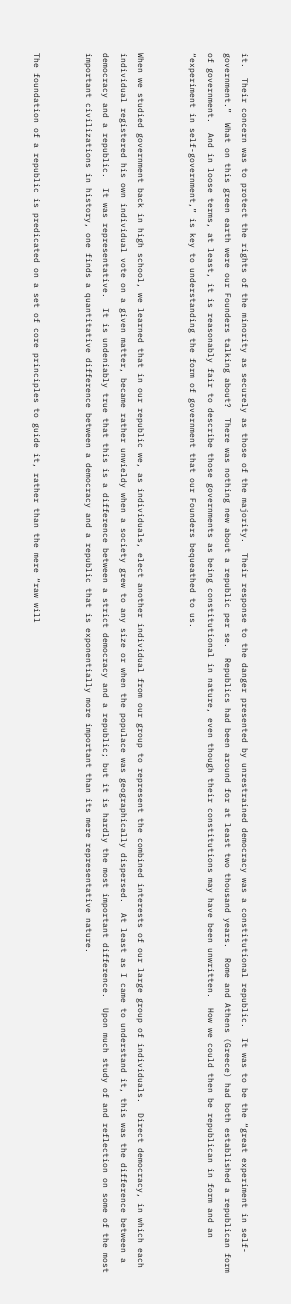it.  Their concern was to protect the rights of the minority as securely as those of the majority.  Their response to the danger presented by unrestrained democracy was a constitutional republic.  It was to be the “great experiment in self-government.”  What on this green earth were our Founders talking about?  There was nothing new about a republic per se.  Republics had been around for at least two thousand years.  Rome and Athens (Greece) had both established a republican form of government.  And in loose terms, at least, it is reasonably fair to describe those governments as being constitutional in nature, even though their constitutions may have been unwritten.  How we could then be republican in form and an “experiment in self-government,” is key to understanding the form of government that our Founders bequeathed to us.


When we studied government back in high school, we learned that in our republic we, as individuals, elect another individual from our group to represent the combined interests of our large group of individuals.  Direct democracy, in which each individual registered his own individual vote on a given matter, became rather unwieldy when a society grew to any size or when the populace was geographically dispersed.  At least as I came to understand it, this was the difference between a democracy and a republic.  It was representative.  It is undeniably true that this is a difference between a strict democracy and a republic; but it is hardly the most important difference.  Upon much study of and reflection on some of the most important civilizations in history, one finds a quantitative difference between a democracy and a republic that is exponentially more important than its mere representative nature.


The foundation of a republic is predicated on a set of core principles to guide it, rather than the mere “raw will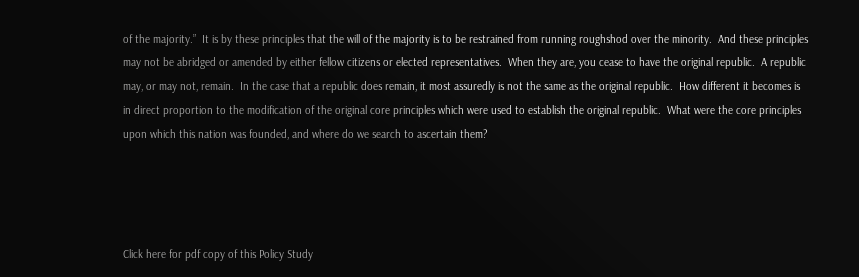of the majority.”  It is by these principles that the will of the majority is to be restrained from running roughshod over the minority.  And these principles may not be abridged or amended by either fellow citizens or elected representatives.  When they are, you cease to have the original republic.  A republic may, or may not, remain.  In the case that a republic does remain, it most assuredly is not the same as the original republic.  How different it becomes is in direct proportion to the modification of the original core principles which were used to establish the original republic.  What were the core principles upon which this nation was founded, and where do we search to ascertain them?




Click here for pdf copy of this Policy Study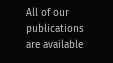All of our publications are available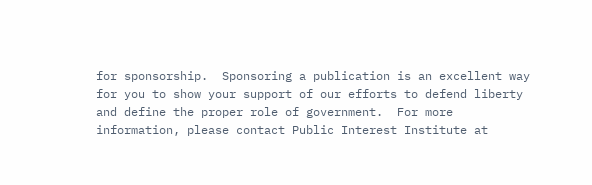for sponsorship.  Sponsoring a publication is an excellent way for you to show your support of our efforts to defend liberty and define the proper role of government.  For more information, please contact Public Interest Institute at